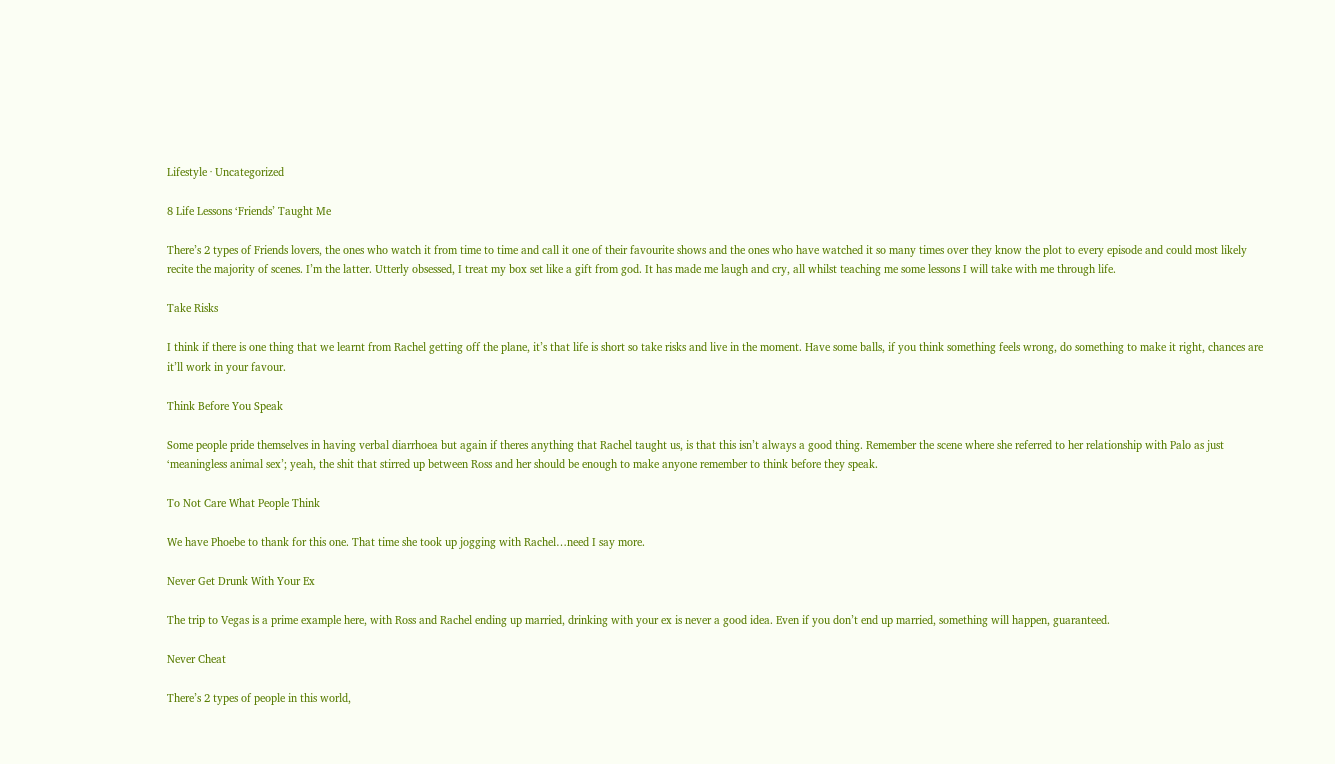Lifestyle · Uncategorized

8 Life Lessons ‘Friends’ Taught Me

There’s 2 types of Friends lovers, the ones who watch it from time to time and call it one of their favourite shows and the ones who have watched it so many times over they know the plot to every episode and could most likely recite the majority of scenes. I’m the latter. Utterly obsessed, I treat my box set like a gift from god. It has made me laugh and cry, all whilst teaching me some lessons I will take with me through life.

Take Risks

I think if there is one thing that we learnt from Rachel getting off the plane, it’s that life is short so take risks and live in the moment. Have some balls, if you think something feels wrong, do something to make it right, chances are it’ll work in your favour.

Think Before You Speak

Some people pride themselves in having verbal diarrhoea but again if theres anything that Rachel taught us, is that this isn’t always a good thing. Remember the scene where she referred to her relationship with Palo as just ‘meaningless animal sex’; yeah, the shit that stirred up between Ross and her should be enough to make anyone remember to think before they speak.

To Not Care What People Think

We have Phoebe to thank for this one. That time she took up jogging with Rachel…need I say more.

Never Get Drunk With Your Ex

The trip to Vegas is a prime example here, with Ross and Rachel ending up married, drinking with your ex is never a good idea. Even if you don’t end up married, something will happen, guaranteed.

Never Cheat

There’s 2 types of people in this world,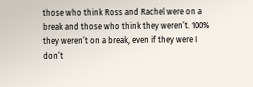those who think Ross and Rachel were on a break and those who think they weren’t. 100% they weren’t on a break, even if they were I don’t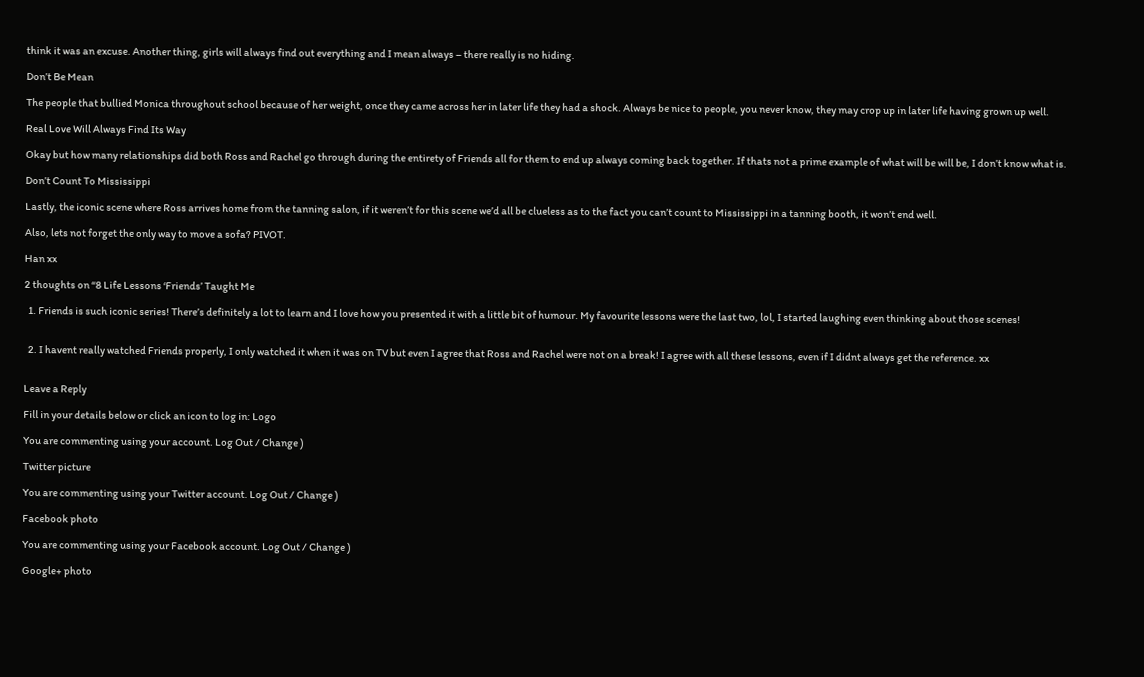think it was an excuse. Another thing, girls will always find out everything and I mean always – there really is no hiding.

Don’t Be Mean

The people that bullied Monica throughout school because of her weight, once they came across her in later life they had a shock. Always be nice to people, you never know, they may crop up in later life having grown up well.

Real Love Will Always Find Its Way

Okay but how many relationships did both Ross and Rachel go through during the entirety of Friends all for them to end up always coming back together. If thats not a prime example of what will be will be, I don’t know what is.

Don’t Count To Mississippi

Lastly, the iconic scene where Ross arrives home from the tanning salon, if it weren’t for this scene we’d all be clueless as to the fact you can’t count to Mississippi in a tanning booth, it won’t end well.

Also, lets not forget the only way to move a sofa? PIVOT.

Han xx

2 thoughts on “8 Life Lessons ‘Friends’ Taught Me

  1. Friends is such iconic series! There’s definitely a lot to learn and I love how you presented it with a little bit of humour. My favourite lessons were the last two, lol, I started laughing even thinking about those scenes!


  2. I havent really watched Friends properly, I only watched it when it was on TV but even I agree that Ross and Rachel were not on a break! I agree with all these lessons, even if I didnt always get the reference. xx


Leave a Reply

Fill in your details below or click an icon to log in: Logo

You are commenting using your account. Log Out / Change )

Twitter picture

You are commenting using your Twitter account. Log Out / Change )

Facebook photo

You are commenting using your Facebook account. Log Out / Change )

Google+ photo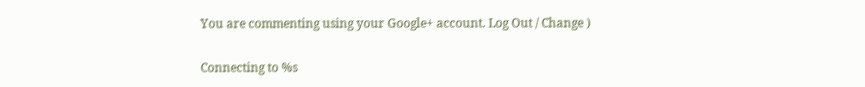You are commenting using your Google+ account. Log Out / Change )

Connecting to %s